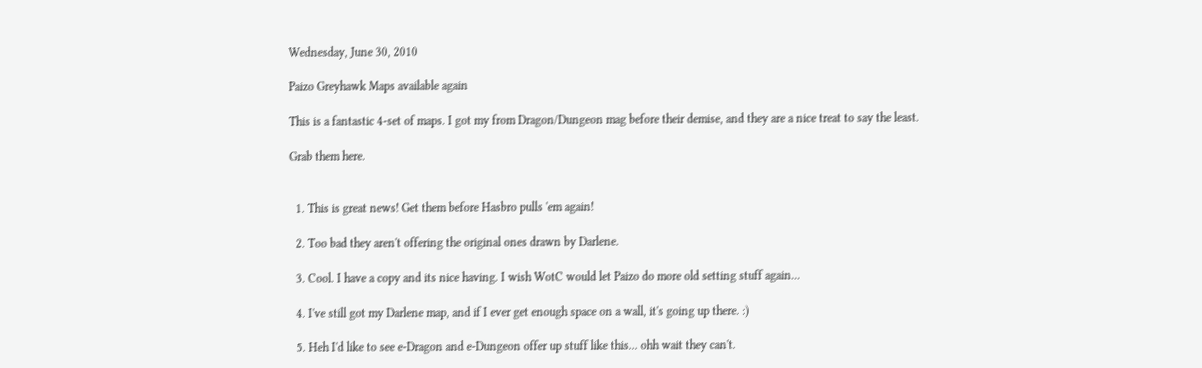Wednesday, June 30, 2010

Paizo Greyhawk Maps available again

This is a fantastic 4-set of maps. I got my from Dragon/Dungeon mag before their demise, and they are a nice treat to say the least.

Grab them here.


  1. This is great news! Get them before Hasbro pulls 'em again!

  2. Too bad they aren't offering the original ones drawn by Darlene.

  3. Cool. I have a copy and its nice having. I wish WotC would let Paizo do more old setting stuff again...

  4. I've still got my Darlene map, and if I ever get enough space on a wall, it's going up there. :)

  5. Heh I'd like to see e-Dragon and e-Dungeon offer up stuff like this... ohh wait they can't.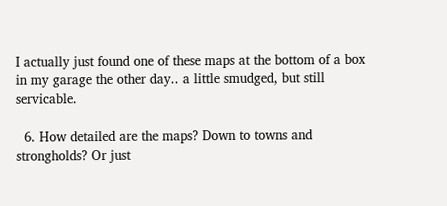I actually just found one of these maps at the bottom of a box in my garage the other day.. a little smudged, but still servicable.

  6. How detailed are the maps? Down to towns and strongholds? Or just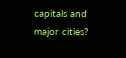capitals and major cities?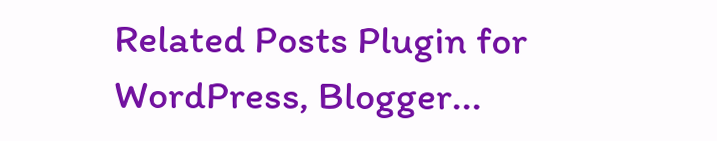Related Posts Plugin for WordPress, Blogger...